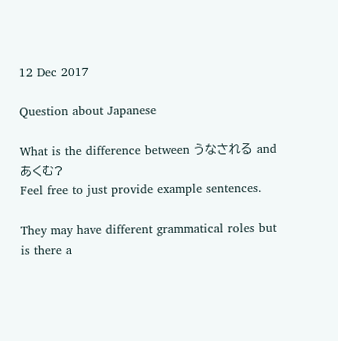12 Dec 2017

Question about Japanese

What is the difference between うなされる and あくむ?
Feel free to just provide example sentences.

They may have different grammatical roles but is there a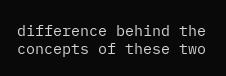difference behind the concepts of these two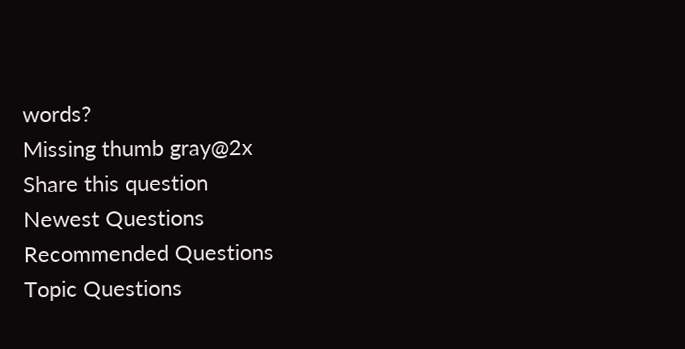words?
Missing thumb gray@2x
Share this question
Newest Questions
Recommended Questions
Topic Questions